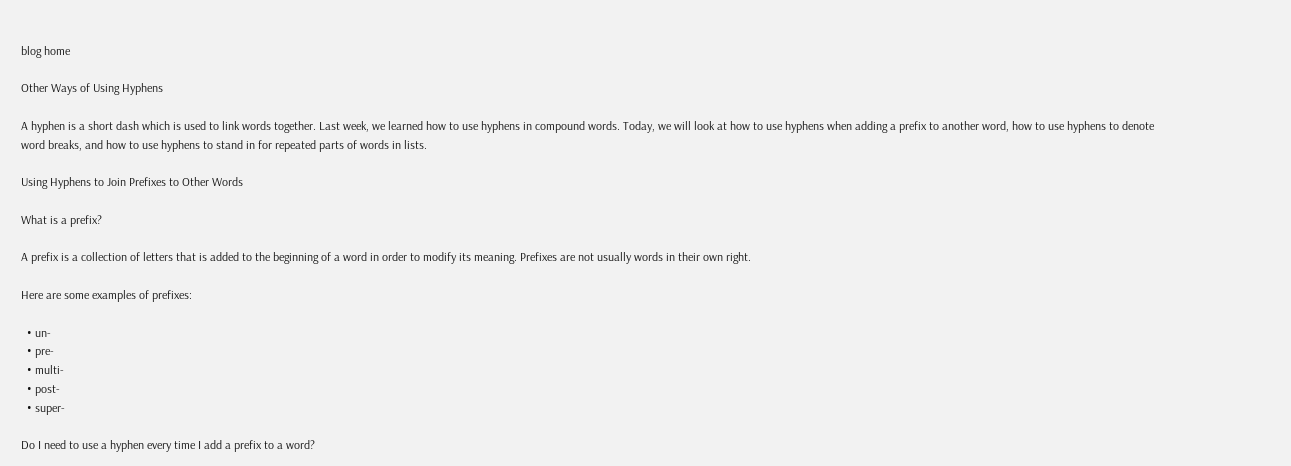blog home

Other Ways of Using Hyphens

A hyphen is a short dash which is used to link words together. Last week, we learned how to use hyphens in compound words. Today, we will look at how to use hyphens when adding a prefix to another word, how to use hyphens to denote word breaks, and how to use hyphens to stand in for repeated parts of words in lists.

Using Hyphens to Join Prefixes to Other Words

What is a prefix?

A prefix is a collection of letters that is added to the beginning of a word in order to modify its meaning. Prefixes are not usually words in their own right.

Here are some examples of prefixes:

  • un-
  • pre-
  • multi-
  • post-
  • super-

Do I need to use a hyphen every time I add a prefix to a word?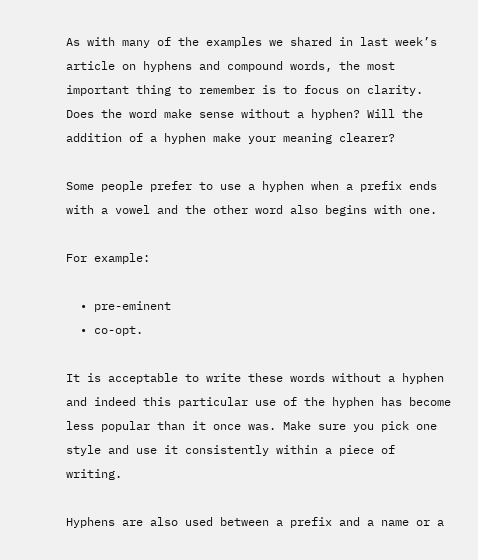As with many of the examples we shared in last week’s article on hyphens and compound words, the most important thing to remember is to focus on clarity. Does the word make sense without a hyphen? Will the addition of a hyphen make your meaning clearer?

Some people prefer to use a hyphen when a prefix ends with a vowel and the other word also begins with one.

For example:

  • pre-eminent
  • co-opt.

It is acceptable to write these words without a hyphen and indeed this particular use of the hyphen has become less popular than it once was. Make sure you pick one style and use it consistently within a piece of writing.

Hyphens are also used between a prefix and a name or a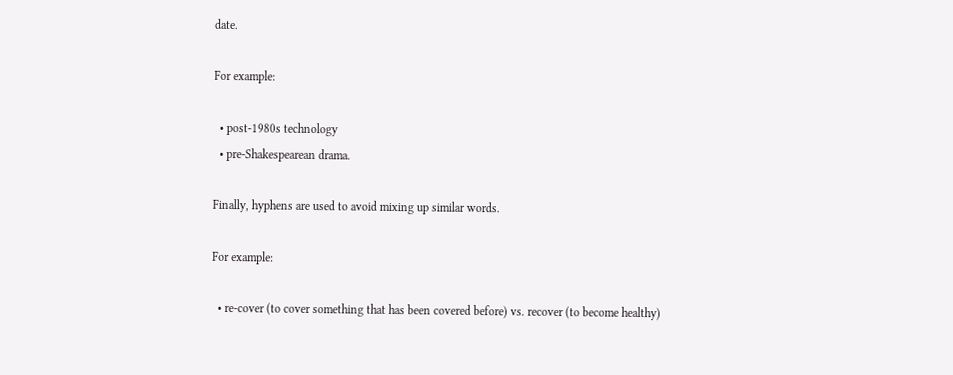date.

For example:

  • post-1980s technology
  • pre-Shakespearean drama.

Finally, hyphens are used to avoid mixing up similar words.

For example:

  • re-cover (to cover something that has been covered before) vs. recover (to become healthy)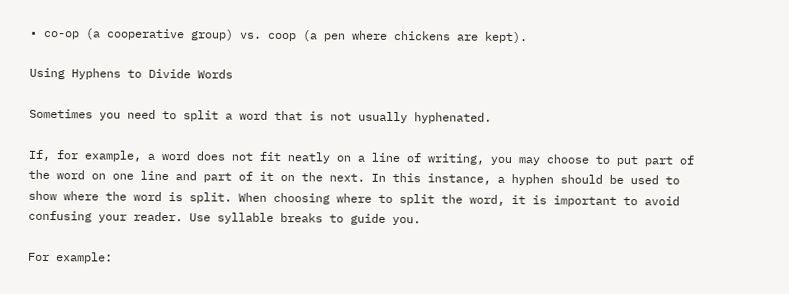• co-op (a cooperative group) vs. coop (a pen where chickens are kept).

Using Hyphens to Divide Words

Sometimes you need to split a word that is not usually hyphenated.

If, for example, a word does not fit neatly on a line of writing, you may choose to put part of the word on one line and part of it on the next. In this instance, a hyphen should be used to show where the word is split. When choosing where to split the word, it is important to avoid confusing your reader. Use syllable breaks to guide you.

For example: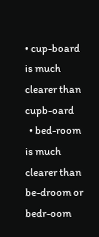• cup-board is much clearer than cupb-oard
  • bed-room is much clearer than be-droom or bedr-oom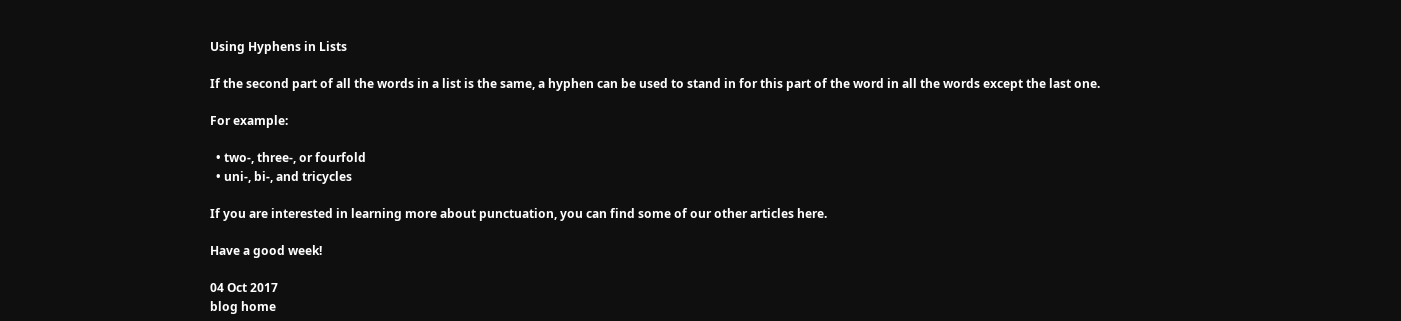Using Hyphens in Lists

If the second part of all the words in a list is the same, a hyphen can be used to stand in for this part of the word in all the words except the last one.

For example:

  • two-, three-, or fourfold
  • uni-, bi-, and tricycles

If you are interested in learning more about punctuation, you can find some of our other articles here.

Have a good week!

04 Oct 2017
blog home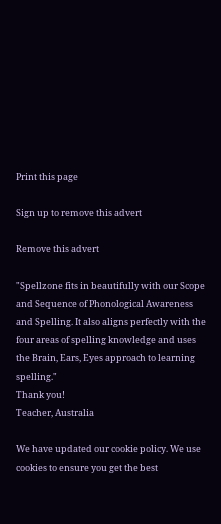Print this page

Sign up to remove this advert

Remove this advert

"Spellzone fits in beautifully with our Scope and Sequence of Phonological Awareness and Spelling. It also aligns perfectly with the four areas of spelling knowledge and uses the Brain, Ears, Eyes approach to learning spelling."
Thank you!
Teacher, Australia

We have updated our cookie policy. We use cookies to ensure you get the best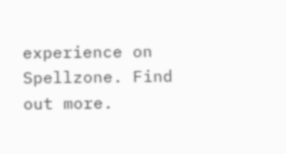experience on Spellzone. Find out more.